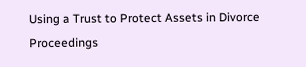Using a Trust to Protect Assets in Divorce Proceedings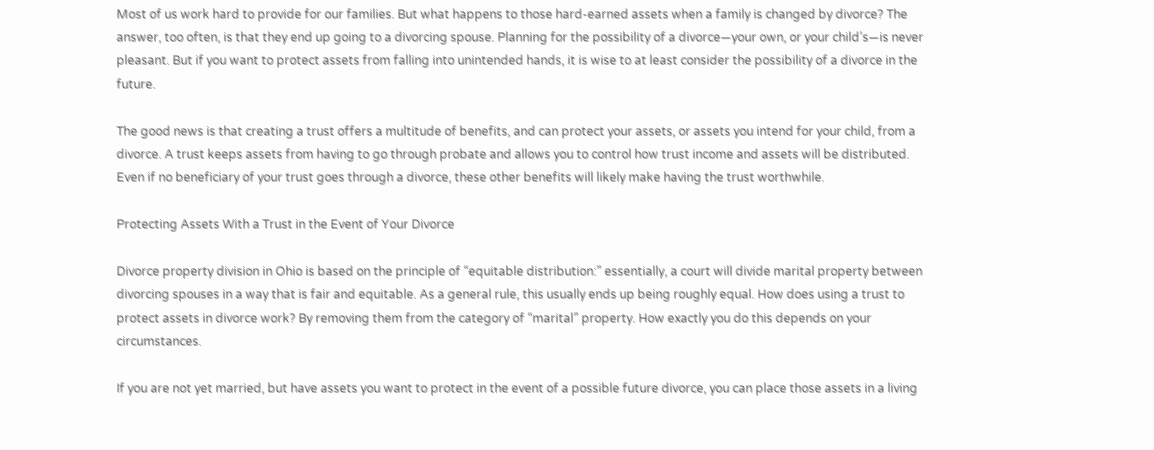Most of us work hard to provide for our families. But what happens to those hard-earned assets when a family is changed by divorce? The answer, too often, is that they end up going to a divorcing spouse. Planning for the possibility of a divorce—your own, or your child’s—is never pleasant. But if you want to protect assets from falling into unintended hands, it is wise to at least consider the possibility of a divorce in the future.

The good news is that creating a trust offers a multitude of benefits, and can protect your assets, or assets you intend for your child, from a divorce. A trust keeps assets from having to go through probate and allows you to control how trust income and assets will be distributed. Even if no beneficiary of your trust goes through a divorce, these other benefits will likely make having the trust worthwhile.

Protecting Assets With a Trust in the Event of Your Divorce

Divorce property division in Ohio is based on the principle of “equitable distribution:” essentially, a court will divide marital property between divorcing spouses in a way that is fair and equitable. As a general rule, this usually ends up being roughly equal. How does using a trust to protect assets in divorce work? By removing them from the category of “marital” property. How exactly you do this depends on your circumstances.

If you are not yet married, but have assets you want to protect in the event of a possible future divorce, you can place those assets in a living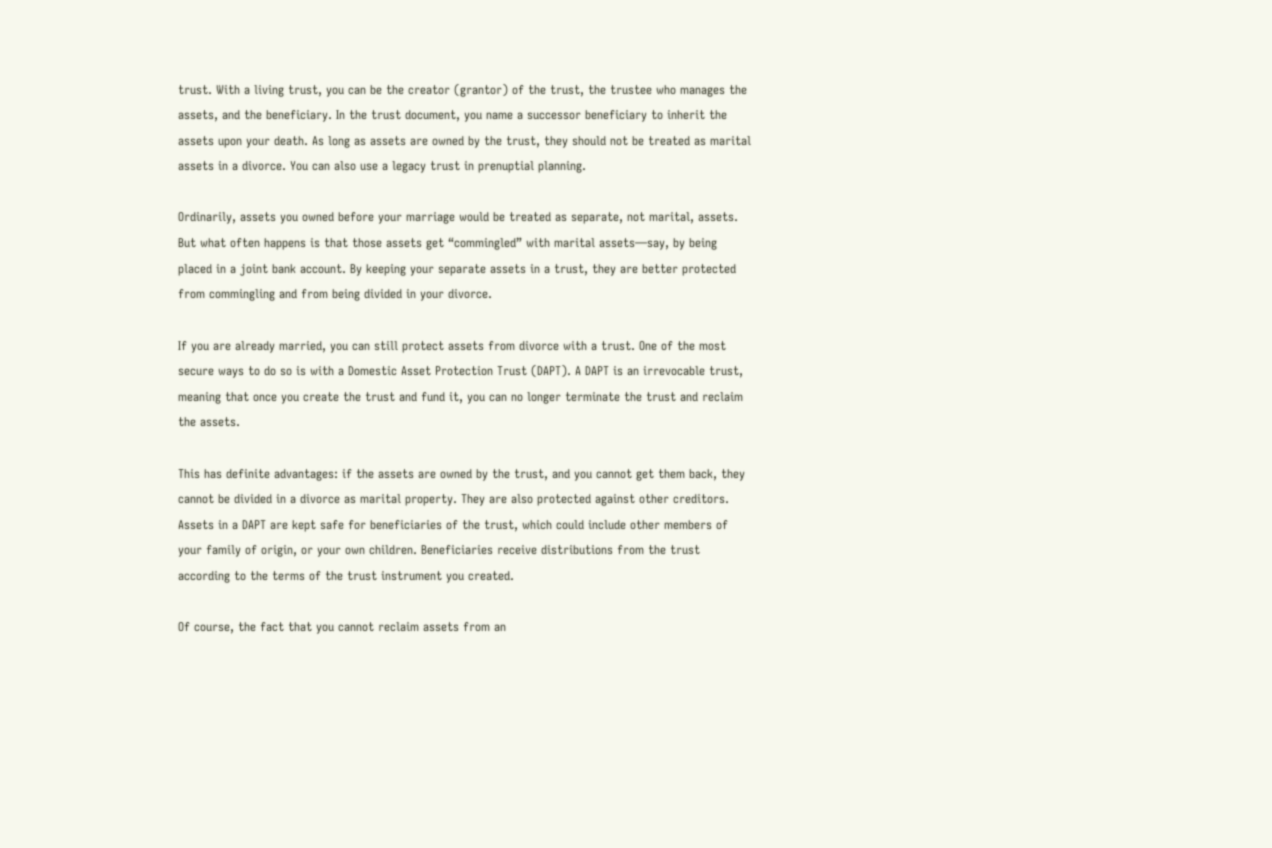trust. With a living trust, you can be the creator (grantor) of the trust, the trustee who manages the assets, and the beneficiary. In the trust document, you name a successor beneficiary to inherit the assets upon your death. As long as assets are owned by the trust, they should not be treated as marital assets in a divorce. You can also use a legacy trust in prenuptial planning.

Ordinarily, assets you owned before your marriage would be treated as separate, not marital, assets. But what often happens is that those assets get “commingled” with marital assets—say, by being placed in a joint bank account. By keeping your separate assets in a trust, they are better protected from commingling and from being divided in your divorce.

If you are already married, you can still protect assets from divorce with a trust. One of the most secure ways to do so is with a Domestic Asset Protection Trust (DAPT). A DAPT is an irrevocable trust, meaning that once you create the trust and fund it, you can no longer terminate the trust and reclaim the assets.

This has definite advantages: if the assets are owned by the trust, and you cannot get them back, they cannot be divided in a divorce as marital property. They are also protected against other creditors. Assets in a DAPT are kept safe for beneficiaries of the trust, which could include other members of your family of origin, or your own children. Beneficiaries receive distributions from the trust according to the terms of the trust instrument you created.

Of course, the fact that you cannot reclaim assets from an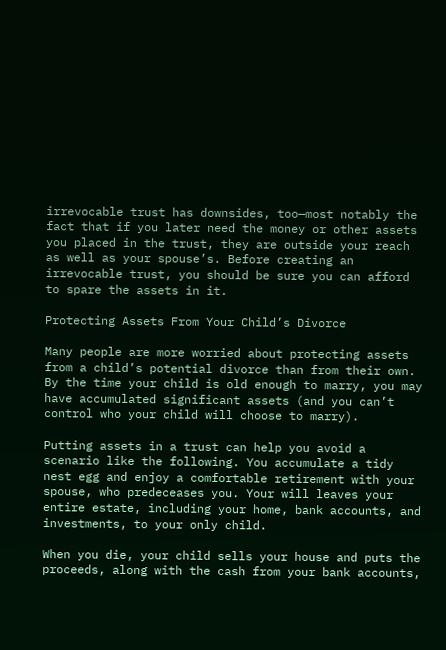irrevocable trust has downsides, too—most notably the fact that if you later need the money or other assets you placed in the trust, they are outside your reach as well as your spouse’s. Before creating an irrevocable trust, you should be sure you can afford to spare the assets in it.

Protecting Assets From Your Child’s Divorce

Many people are more worried about protecting assets from a child’s potential divorce than from their own. By the time your child is old enough to marry, you may have accumulated significant assets (and you can’t control who your child will choose to marry).

Putting assets in a trust can help you avoid a scenario like the following. You accumulate a tidy nest egg and enjoy a comfortable retirement with your spouse, who predeceases you. Your will leaves your entire estate, including your home, bank accounts, and investments, to your only child.

When you die, your child sells your house and puts the proceeds, along with the cash from your bank accounts,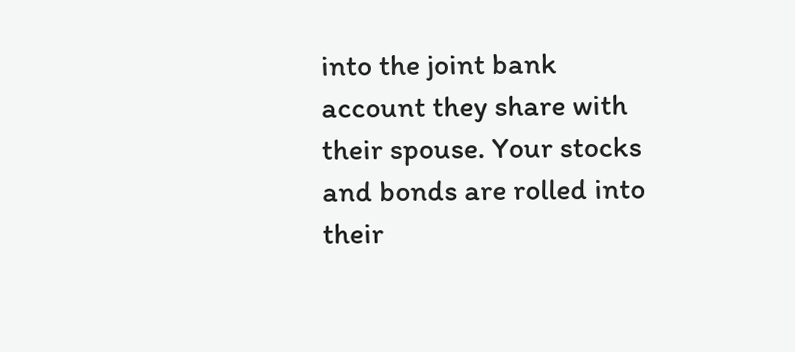into the joint bank account they share with their spouse. Your stocks and bonds are rolled into their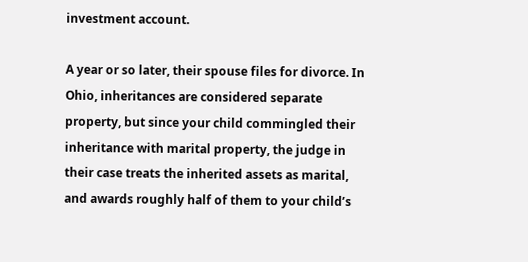investment account.

A year or so later, their spouse files for divorce. In Ohio, inheritances are considered separate property, but since your child commingled their inheritance with marital property, the judge in their case treats the inherited assets as marital, and awards roughly half of them to your child’s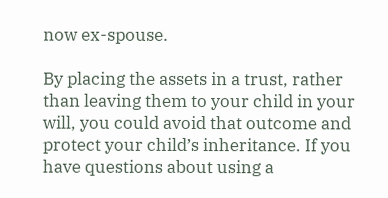now ex-spouse.

By placing the assets in a trust, rather than leaving them to your child in your will, you could avoid that outcome and protect your child’s inheritance. If you have questions about using a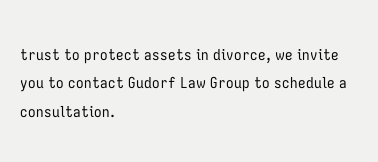trust to protect assets in divorce, we invite you to contact Gudorf Law Group to schedule a consultation.